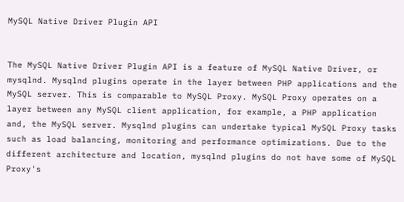MySQL Native Driver Plugin API


The MySQL Native Driver Plugin API is a feature of MySQL Native Driver, or mysqlnd. Mysqlnd plugins operate in the layer between PHP applications and the MySQL server. This is comparable to MySQL Proxy. MySQL Proxy operates on a layer between any MySQL client application, for example, a PHP application and, the MySQL server. Mysqlnd plugins can undertake typical MySQL Proxy tasks such as load balancing, monitoring and performance optimizations. Due to the different architecture and location, mysqlnd plugins do not have some of MySQL Proxy's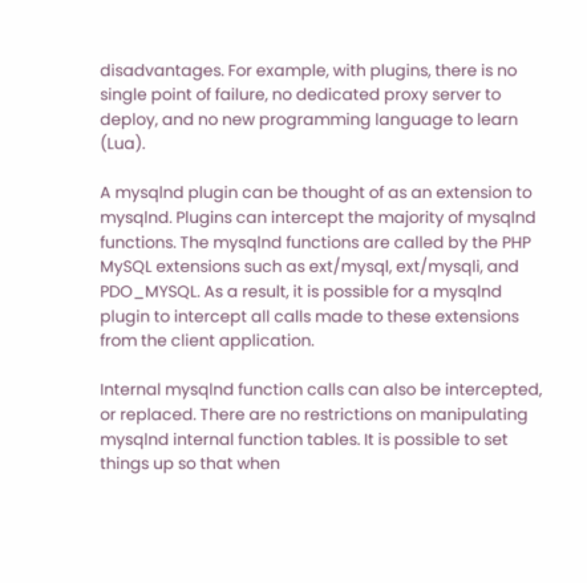disadvantages. For example, with plugins, there is no single point of failure, no dedicated proxy server to deploy, and no new programming language to learn (Lua).

A mysqlnd plugin can be thought of as an extension to mysqlnd. Plugins can intercept the majority of mysqlnd functions. The mysqlnd functions are called by the PHP MySQL extensions such as ext/mysql, ext/mysqli, and PDO_MYSQL. As a result, it is possible for a mysqlnd plugin to intercept all calls made to these extensions from the client application.

Internal mysqlnd function calls can also be intercepted, or replaced. There are no restrictions on manipulating mysqlnd internal function tables. It is possible to set things up so that when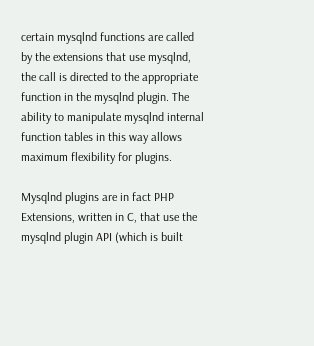certain mysqlnd functions are called by the extensions that use mysqlnd, the call is directed to the appropriate function in the mysqlnd plugin. The ability to manipulate mysqlnd internal function tables in this way allows maximum flexibility for plugins.

Mysqlnd plugins are in fact PHP Extensions, written in C, that use the mysqlnd plugin API (which is built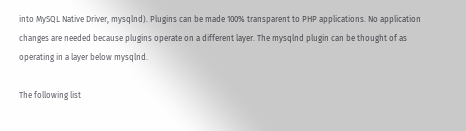into MySQL Native Driver, mysqlnd). Plugins can be made 100% transparent to PHP applications. No application changes are needed because plugins operate on a different layer. The mysqlnd plugin can be thought of as operating in a layer below mysqlnd.

The following list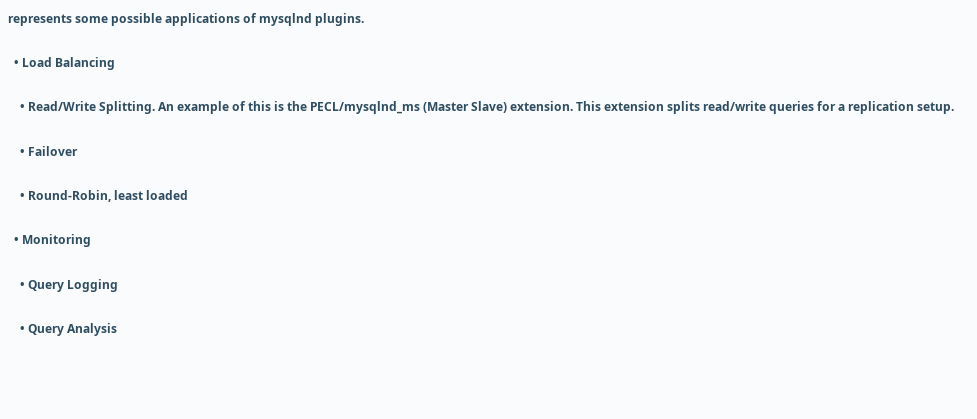represents some possible applications of mysqlnd plugins.

  • Load Balancing

    • Read/Write Splitting. An example of this is the PECL/mysqlnd_ms (Master Slave) extension. This extension splits read/write queries for a replication setup.

    • Failover

    • Round-Robin, least loaded

  • Monitoring

    • Query Logging

    • Query Analysis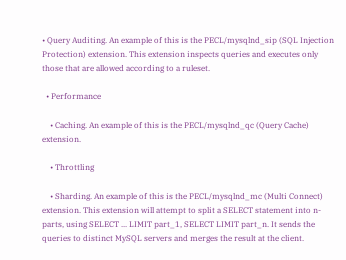• Query Auditing. An example of this is the PECL/mysqlnd_sip (SQL Injection Protection) extension. This extension inspects queries and executes only those that are allowed according to a ruleset.

  • Performance

    • Caching. An example of this is the PECL/mysqlnd_qc (Query Cache) extension.

    • Throttling

    • Sharding. An example of this is the PECL/mysqlnd_mc (Multi Connect) extension. This extension will attempt to split a SELECT statement into n-parts, using SELECT ... LIMIT part_1, SELECT LIMIT part_n. It sends the queries to distinct MySQL servers and merges the result at the client.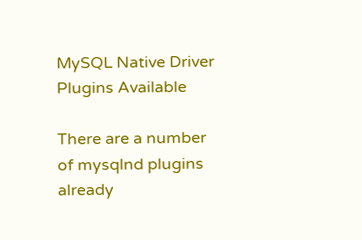MySQL Native Driver Plugins Available

There are a number of mysqlnd plugins already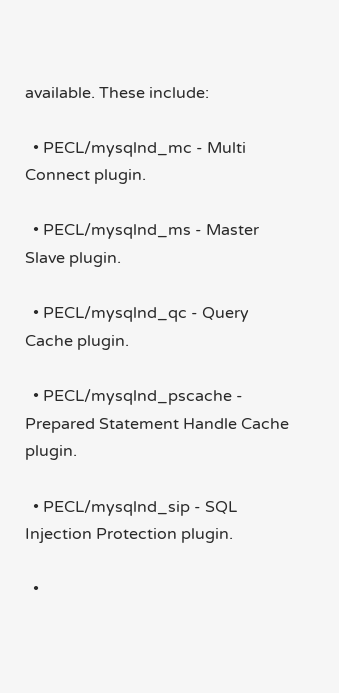available. These include:

  • PECL/mysqlnd_mc - Multi Connect plugin.

  • PECL/mysqlnd_ms - Master Slave plugin.

  • PECL/mysqlnd_qc - Query Cache plugin.

  • PECL/mysqlnd_pscache - Prepared Statement Handle Cache plugin.

  • PECL/mysqlnd_sip - SQL Injection Protection plugin.

  •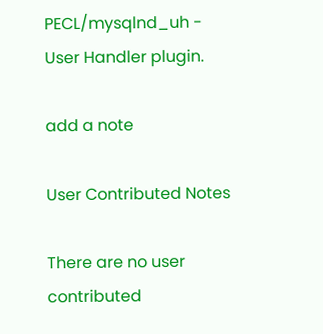PECL/mysqlnd_uh - User Handler plugin.

add a note

User Contributed Notes

There are no user contributed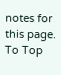notes for this page.
To Top